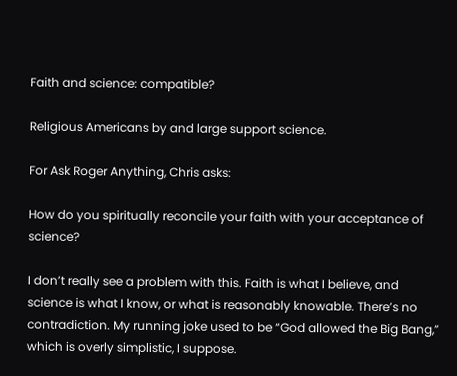Faith and science: compatible?

Religious Americans by and large support science.

For Ask Roger Anything, Chris asks:

How do you spiritually reconcile your faith with your acceptance of science?

I don’t really see a problem with this. Faith is what I believe, and science is what I know, or what is reasonably knowable. There’s no contradiction. My running joke used to be “God allowed the Big Bang,” which is overly simplistic, I suppose.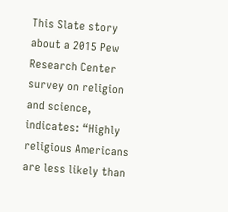This Slate story about a 2015 Pew Research Center survey on religion and science, indicates: “Highly religious Americans are less likely than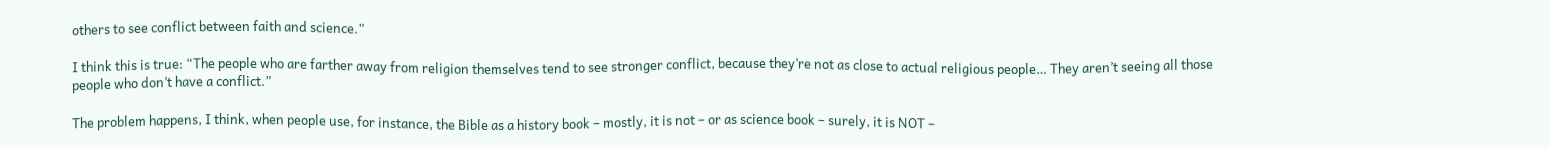others to see conflict between faith and science.”

I think this is true: “The people who are farther away from religion themselves tend to see stronger conflict, because they’re not as close to actual religious people… They aren’t seeing all those people who don’t have a conflict.”

The problem happens, I think, when people use, for instance, the Bible as a history book – mostly, it is not – or as science book – surely, it is NOT –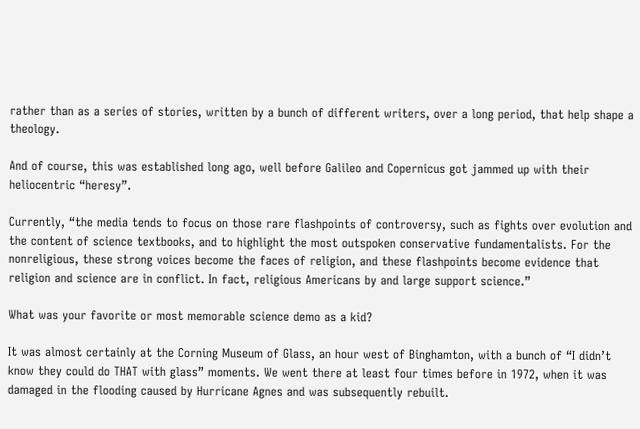rather than as a series of stories, written by a bunch of different writers, over a long period, that help shape a theology.

And of course, this was established long ago, well before Galileo and Copernicus got jammed up with their heliocentric “heresy”.

Currently, “the media tends to focus on those rare flashpoints of controversy, such as fights over evolution and the content of science textbooks, and to highlight the most outspoken conservative fundamentalists. For the nonreligious, these strong voices become the faces of religion, and these flashpoints become evidence that religion and science are in conflict. In fact, religious Americans by and large support science.”

What was your favorite or most memorable science demo as a kid?

It was almost certainly at the Corning Museum of Glass, an hour west of Binghamton, with a bunch of “I didn’t know they could do THAT with glass” moments. We went there at least four times before in 1972, when it was damaged in the flooding caused by Hurricane Agnes and was subsequently rebuilt.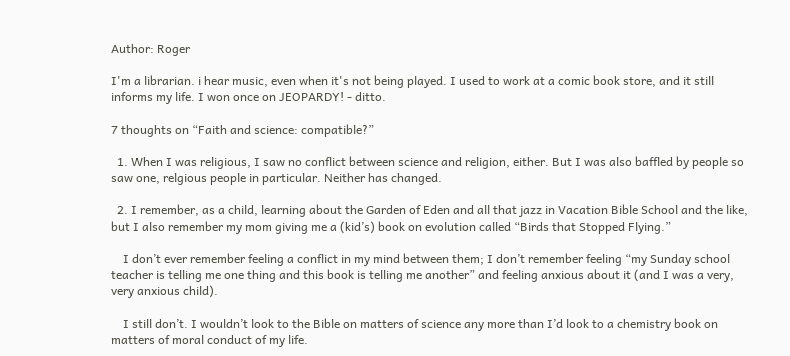Author: Roger

I'm a librarian. i hear music, even when it's not being played. I used to work at a comic book store, and it still informs my life. I won once on JEOPARDY! - ditto.

7 thoughts on “Faith and science: compatible?”

  1. When I was religious, I saw no conflict between science and religion, either. But I was also baffled by people so saw one, relgious people in particular. Neither has changed.

  2. I remember, as a child, learning about the Garden of Eden and all that jazz in Vacation Bible School and the like, but I also remember my mom giving me a (kid’s) book on evolution called “Birds that Stopped Flying.”

    I don’t ever remember feeling a conflict in my mind between them; I don’t remember feeling “my Sunday school teacher is telling me one thing and this book is telling me another” and feeling anxious about it (and I was a very, very anxious child).

    I still don’t. I wouldn’t look to the Bible on matters of science any more than I’d look to a chemistry book on matters of moral conduct of my life.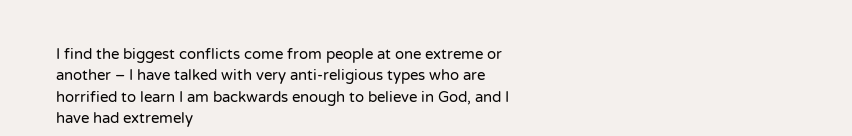I find the biggest conflicts come from people at one extreme or another – I have talked with very anti-religious types who are horrified to learn I am backwards enough to believe in God, and I have had extremely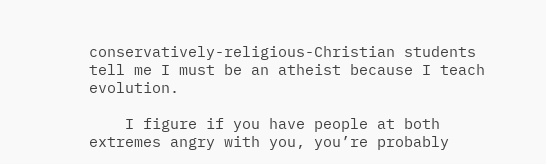conservatively-religious-Christian students tell me I must be an atheist because I teach evolution.

    I figure if you have people at both extremes angry with you, you’re probably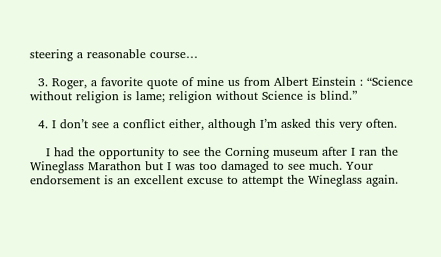steering a reasonable course…

  3. Roger, a favorite quote of mine us from Albert Einstein : “Science without religion is lame; religion without Science is blind.”

  4. I don’t see a conflict either, although I’m asked this very often.

    I had the opportunity to see the Corning museum after I ran the Wineglass Marathon but I was too damaged to see much. Your endorsement is an excellent excuse to attempt the Wineglass again.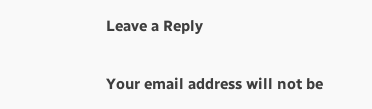Leave a Reply

Your email address will not be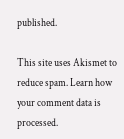published.

This site uses Akismet to reduce spam. Learn how your comment data is processed.